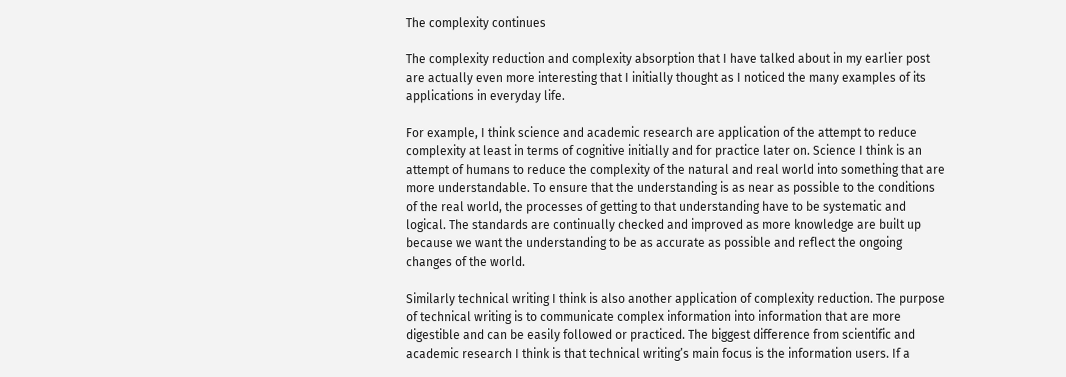The complexity continues

The complexity reduction and complexity absorption that I have talked about in my earlier post are actually even more interesting that I initially thought as I noticed the many examples of its applications in everyday life.

For example, I think science and academic research are application of the attempt to reduce complexity at least in terms of cognitive initially and for practice later on. Science I think is an attempt of humans to reduce the complexity of the natural and real world into something that are more understandable. To ensure that the understanding is as near as possible to the conditions of the real world, the processes of getting to that understanding have to be systematic and logical. The standards are continually checked and improved as more knowledge are built up because we want the understanding to be as accurate as possible and reflect the ongoing changes of the world.

Similarly technical writing I think is also another application of complexity reduction. The purpose of technical writing is to communicate complex information into information that are more digestible and can be easily followed or practiced. The biggest difference from scientific and academic research I think is that technical writing’s main focus is the information users. If a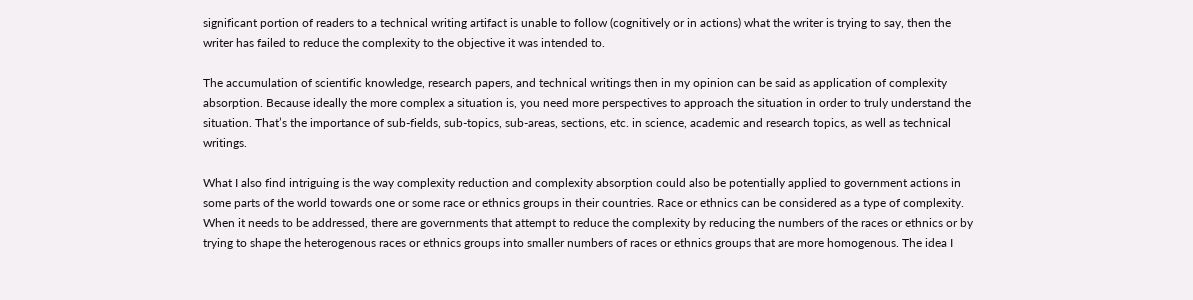significant portion of readers to a technical writing artifact is unable to follow (cognitively or in actions) what the writer is trying to say, then the writer has failed to reduce the complexity to the objective it was intended to.

The accumulation of scientific knowledge, research papers, and technical writings then in my opinion can be said as application of complexity absorption. Because ideally the more complex a situation is, you need more perspectives to approach the situation in order to truly understand the situation. That’s the importance of sub-fields, sub-topics, sub-areas, sections, etc. in science, academic and research topics, as well as technical writings.

What I also find intriguing is the way complexity reduction and complexity absorption could also be potentially applied to government actions in some parts of the world towards one or some race or ethnics groups in their countries. Race or ethnics can be considered as a type of complexity. When it needs to be addressed, there are governments that attempt to reduce the complexity by reducing the numbers of the races or ethnics or by trying to shape the heterogenous races or ethnics groups into smaller numbers of races or ethnics groups that are more homogenous. The idea I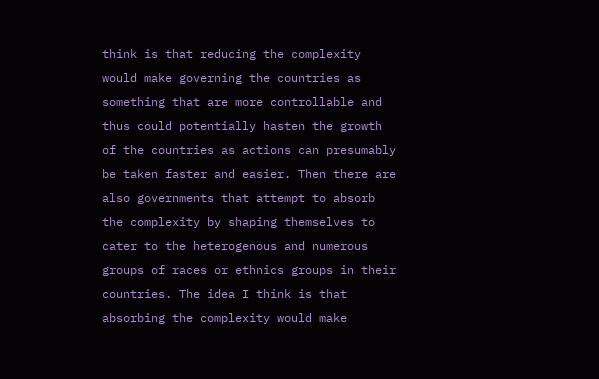think is that reducing the complexity would make governing the countries as something that are more controllable and thus could potentially hasten the growth of the countries as actions can presumably be taken faster and easier. Then there are also governments that attempt to absorb the complexity by shaping themselves to cater to the heterogenous and numerous groups of races or ethnics groups in their countries. The idea I think is that absorbing the complexity would make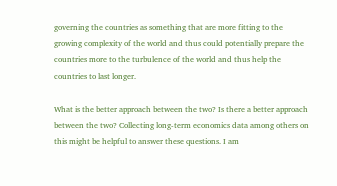governing the countries as something that are more fitting to the growing complexity of the world and thus could potentially prepare the countries more to the turbulence of the world and thus help the countries to last longer.

What is the better approach between the two? Is there a better approach between the two? Collecting long-term economics data among others on this might be helpful to answer these questions. I am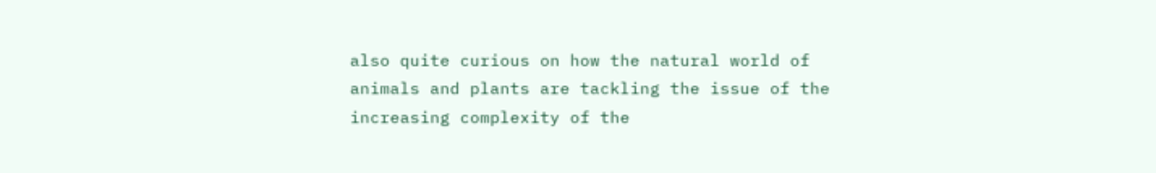also quite curious on how the natural world of animals and plants are tackling the issue of the increasing complexity of the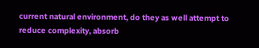current natural environment, do they as well attempt to reduce complexity, absorb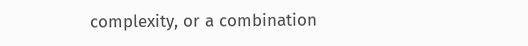complexity, or a combination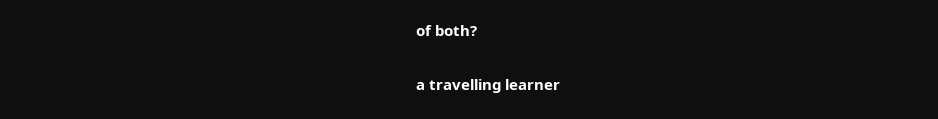of both?

a travelling learner